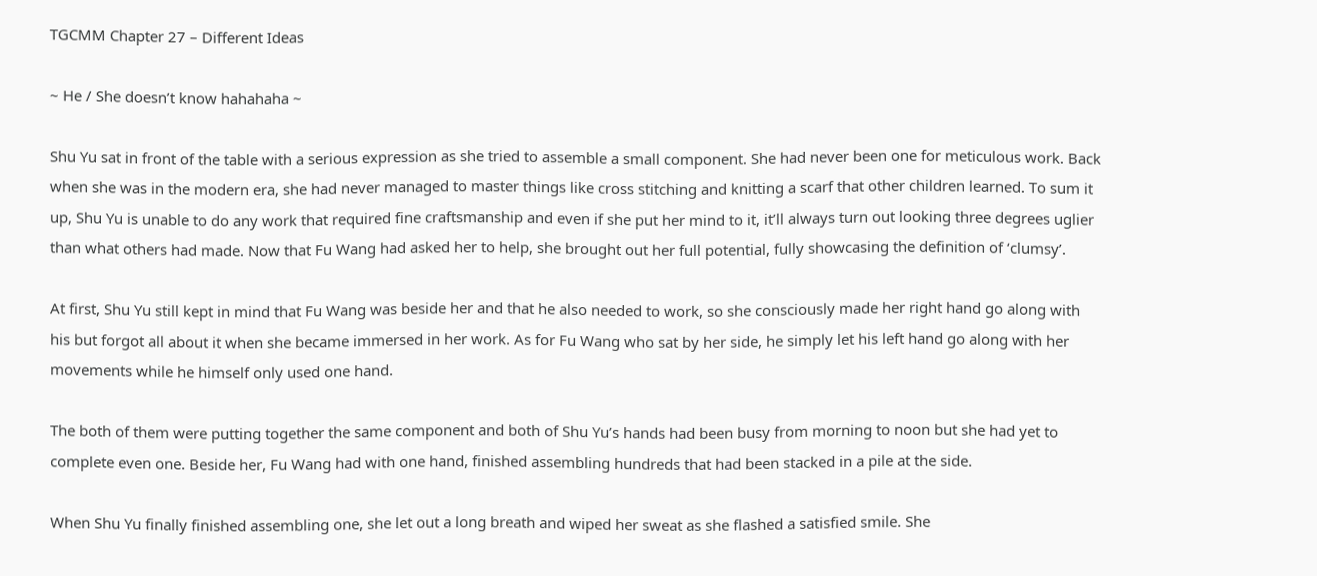TGCMM Chapter 27 – Different Ideas

~ He / She doesn’t know hahahaha ~

Shu Yu sat in front of the table with a serious expression as she tried to assemble a small component. She had never been one for meticulous work. Back when she was in the modern era, she had never managed to master things like cross stitching and knitting a scarf that other children learned. To sum it up, Shu Yu is unable to do any work that required fine craftsmanship and even if she put her mind to it, it’ll always turn out looking three degrees uglier than what others had made. Now that Fu Wang had asked her to help, she brought out her full potential, fully showcasing the definition of ‘clumsy’.

At first, Shu Yu still kept in mind that Fu Wang was beside her and that he also needed to work, so she consciously made her right hand go along with his but forgot all about it when she became immersed in her work. As for Fu Wang who sat by her side, he simply let his left hand go along with her movements while he himself only used one hand.

The both of them were putting together the same component and both of Shu Yu’s hands had been busy from morning to noon but she had yet to complete even one. Beside her, Fu Wang had with one hand, finished assembling hundreds that had been stacked in a pile at the side.

When Shu Yu finally finished assembling one, she let out a long breath and wiped her sweat as she flashed a satisfied smile. She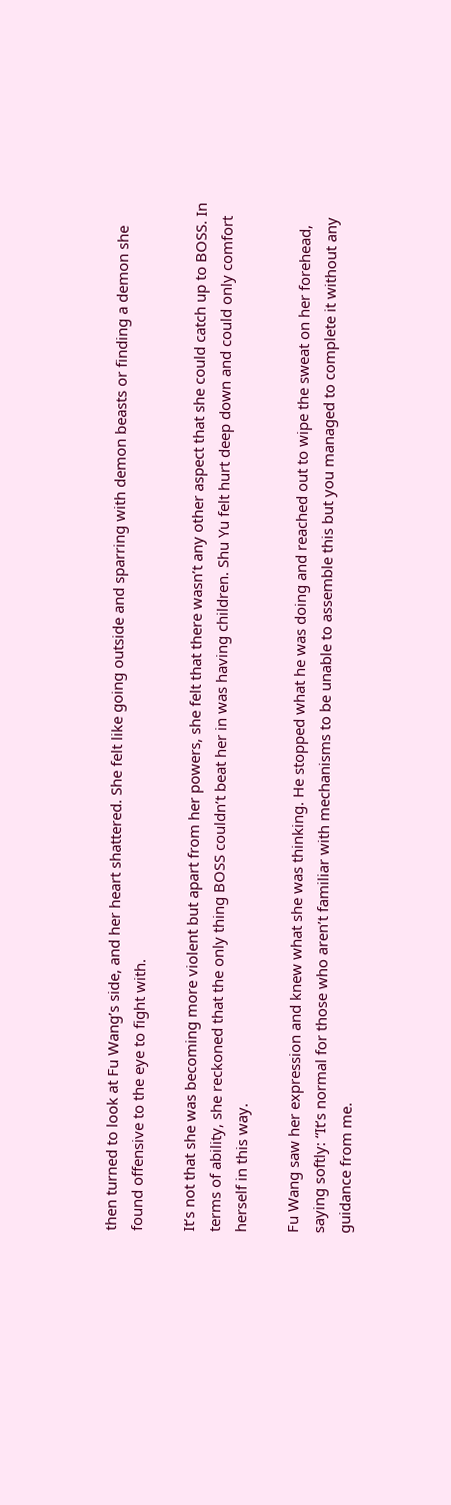then turned to look at Fu Wang’s side, and her heart shattered. She felt like going outside and sparring with demon beasts or finding a demon she found offensive to the eye to fight with.

It’s not that she was becoming more violent but apart from her powers, she felt that there wasn’t any other aspect that she could catch up to BOSS. In terms of ability, she reckoned that the only thing BOSS couldn’t beat her in was having children. Shu Yu felt hurt deep down and could only comfort herself in this way.

Fu Wang saw her expression and knew what she was thinking. He stopped what he was doing and reached out to wipe the sweat on her forehead, saying softly: “It’s normal for those who aren’t familiar with mechanisms to be unable to assemble this but you managed to complete it without any guidance from me.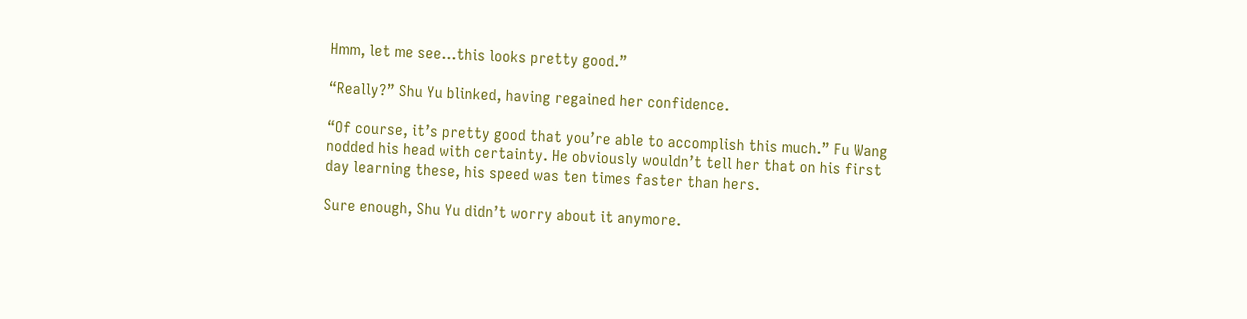Hmm, let me see…this looks pretty good.”

“Really?” Shu Yu blinked, having regained her confidence.

“Of course, it’s pretty good that you’re able to accomplish this much.” Fu Wang nodded his head with certainty. He obviously wouldn’t tell her that on his first day learning these, his speed was ten times faster than hers.

Sure enough, Shu Yu didn’t worry about it anymore.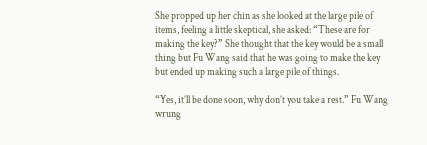She propped up her chin as she looked at the large pile of items, feeling a little skeptical, she asked: “These are for making the key?” She thought that the key would be a small thing but Fu Wang said that he was going to make the key but ended up making such a large pile of things.

“Yes, it’ll be done soon, why don’t you take a rest.” Fu Wang wrung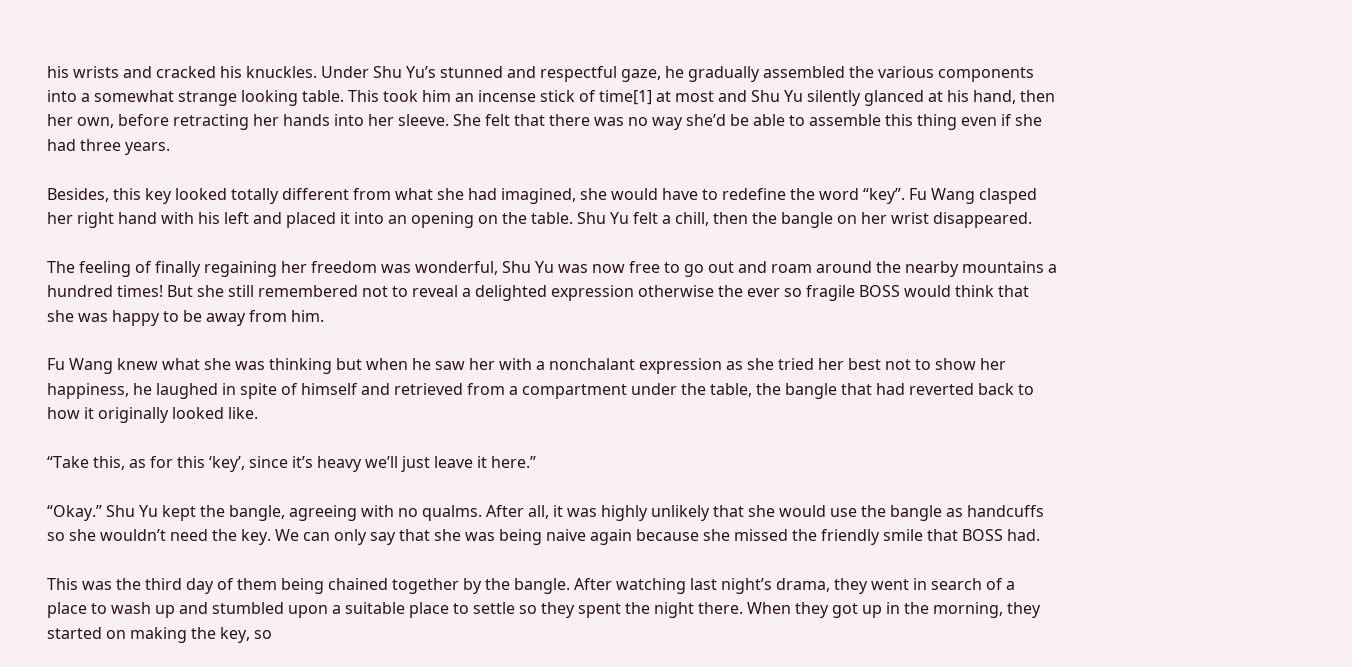his wrists and cracked his knuckles. Under Shu Yu’s stunned and respectful gaze, he gradually assembled the various components into a somewhat strange looking table. This took him an incense stick of time[1] at most and Shu Yu silently glanced at his hand, then her own, before retracting her hands into her sleeve. She felt that there was no way she’d be able to assemble this thing even if she had three years.

Besides, this key looked totally different from what she had imagined, she would have to redefine the word “key”. Fu Wang clasped her right hand with his left and placed it into an opening on the table. Shu Yu felt a chill, then the bangle on her wrist disappeared.

The feeling of finally regaining her freedom was wonderful, Shu Yu was now free to go out and roam around the nearby mountains a hundred times! But she still remembered not to reveal a delighted expression otherwise the ever so fragile BOSS would think that she was happy to be away from him.

Fu Wang knew what she was thinking but when he saw her with a nonchalant expression as she tried her best not to show her happiness, he laughed in spite of himself and retrieved from a compartment under the table, the bangle that had reverted back to how it originally looked like.

“Take this, as for this ‘key’, since it’s heavy we’ll just leave it here.”

“Okay.” Shu Yu kept the bangle, agreeing with no qualms. After all, it was highly unlikely that she would use the bangle as handcuffs so she wouldn’t need the key. We can only say that she was being naive again because she missed the friendly smile that BOSS had.

This was the third day of them being chained together by the bangle. After watching last night’s drama, they went in search of a place to wash up and stumbled upon a suitable place to settle so they spent the night there. When they got up in the morning, they started on making the key, so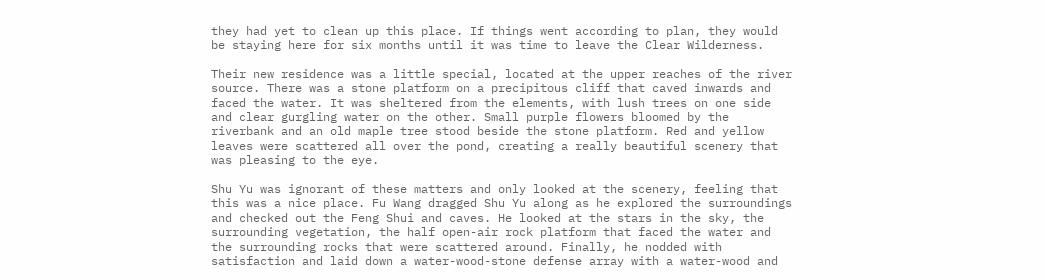they had yet to clean up this place. If things went according to plan, they would be staying here for six months until it was time to leave the Clear Wilderness.

Their new residence was a little special, located at the upper reaches of the river source. There was a stone platform on a precipitous cliff that caved inwards and faced the water. It was sheltered from the elements, with lush trees on one side and clear gurgling water on the other. Small purple flowers bloomed by the riverbank and an old maple tree stood beside the stone platform. Red and yellow leaves were scattered all over the pond, creating a really beautiful scenery that was pleasing to the eye.

Shu Yu was ignorant of these matters and only looked at the scenery, feeling that this was a nice place. Fu Wang dragged Shu Yu along as he explored the surroundings and checked out the Feng Shui and caves. He looked at the stars in the sky, the surrounding vegetation, the half open-air rock platform that faced the water and the surrounding rocks that were scattered around. Finally, he nodded with satisfaction and laid down a water-wood-stone defense array with a water-wood and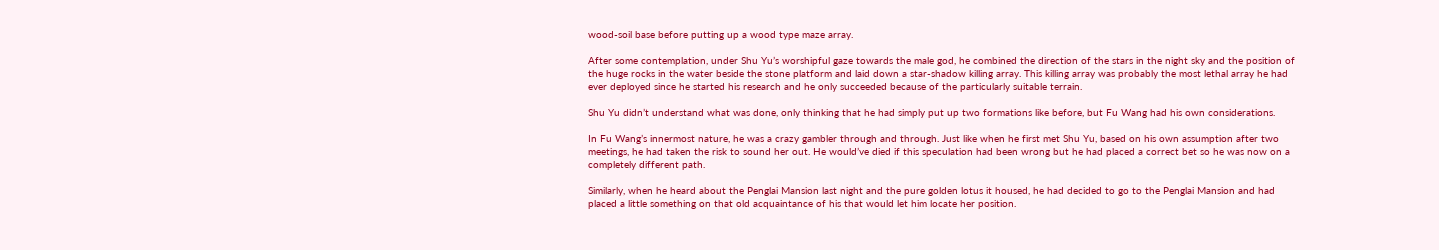wood-soil base before putting up a wood type maze array.

After some contemplation, under Shu Yu’s worshipful gaze towards the male god, he combined the direction of the stars in the night sky and the position of the huge rocks in the water beside the stone platform and laid down a star-shadow killing array. This killing array was probably the most lethal array he had ever deployed since he started his research and he only succeeded because of the particularly suitable terrain.

Shu Yu didn’t understand what was done, only thinking that he had simply put up two formations like before, but Fu Wang had his own considerations.

In Fu Wang’s innermost nature, he was a crazy gambler through and through. Just like when he first met Shu Yu, based on his own assumption after two meetings, he had taken the risk to sound her out. He would’ve died if this speculation had been wrong but he had placed a correct bet so he was now on a completely different path.

Similarly, when he heard about the Penglai Mansion last night and the pure golden lotus it housed, he had decided to go to the Penglai Mansion and had placed a little something on that old acquaintance of his that would let him locate her position.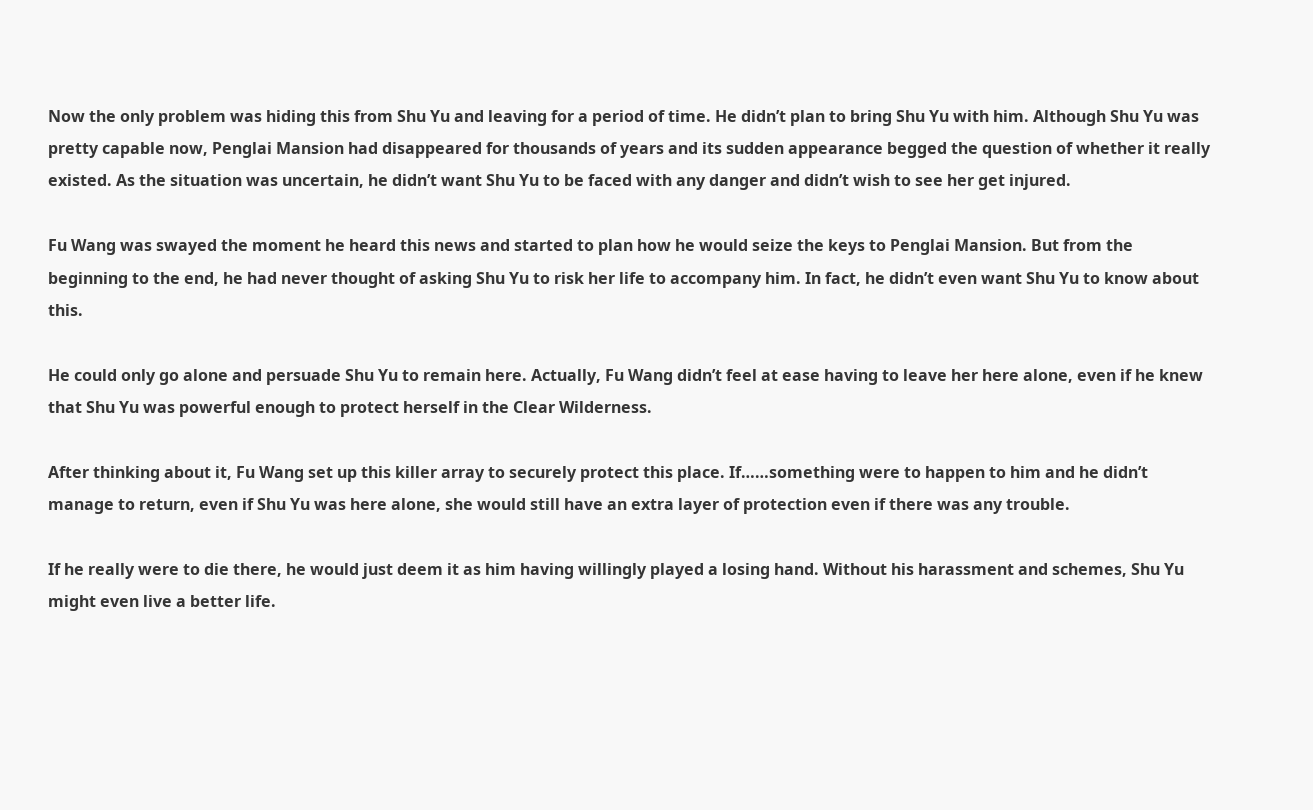Now the only problem was hiding this from Shu Yu and leaving for a period of time. He didn’t plan to bring Shu Yu with him. Although Shu Yu was pretty capable now, Penglai Mansion had disappeared for thousands of years and its sudden appearance begged the question of whether it really existed. As the situation was uncertain, he didn’t want Shu Yu to be faced with any danger and didn’t wish to see her get injured.

Fu Wang was swayed the moment he heard this news and started to plan how he would seize the keys to Penglai Mansion. But from the beginning to the end, he had never thought of asking Shu Yu to risk her life to accompany him. In fact, he didn’t even want Shu Yu to know about this.

He could only go alone and persuade Shu Yu to remain here. Actually, Fu Wang didn’t feel at ease having to leave her here alone, even if he knew that Shu Yu was powerful enough to protect herself in the Clear Wilderness.

After thinking about it, Fu Wang set up this killer array to securely protect this place. If……something were to happen to him and he didn’t manage to return, even if Shu Yu was here alone, she would still have an extra layer of protection even if there was any trouble.

If he really were to die there, he would just deem it as him having willingly played a losing hand. Without his harassment and schemes, Shu Yu might even live a better life.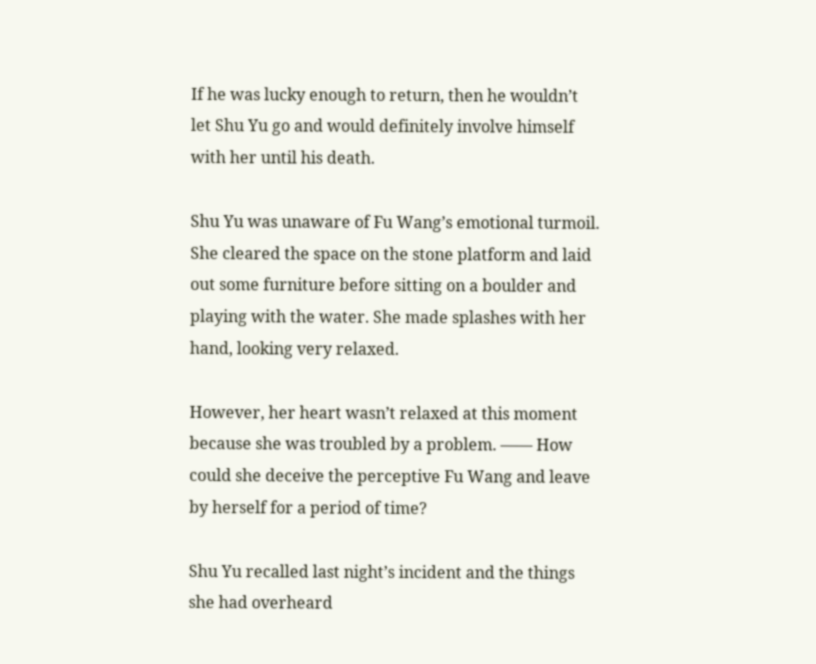If he was lucky enough to return, then he wouldn’t let Shu Yu go and would definitely involve himself with her until his death.

Shu Yu was unaware of Fu Wang’s emotional turmoil. She cleared the space on the stone platform and laid out some furniture before sitting on a boulder and playing with the water. She made splashes with her hand, looking very relaxed.

However, her heart wasn’t relaxed at this moment because she was troubled by a problem. —— How could she deceive the perceptive Fu Wang and leave by herself for a period of time?

Shu Yu recalled last night’s incident and the things she had overheard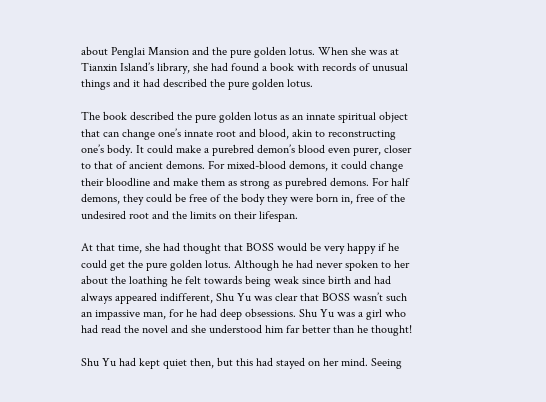about Penglai Mansion and the pure golden lotus. When she was at Tianxin Island’s library, she had found a book with records of unusual things and it had described the pure golden lotus.

The book described the pure golden lotus as an innate spiritual object that can change one’s innate root and blood, akin to reconstructing one’s body. It could make a purebred demon’s blood even purer, closer to that of ancient demons. For mixed-blood demons, it could change their bloodline and make them as strong as purebred demons. For half demons, they could be free of the body they were born in, free of the undesired root and the limits on their lifespan.

At that time, she had thought that BOSS would be very happy if he could get the pure golden lotus. Although he had never spoken to her about the loathing he felt towards being weak since birth and had always appeared indifferent, Shu Yu was clear that BOSS wasn’t such an impassive man, for he had deep obsessions. Shu Yu was a girl who had read the novel and she understood him far better than he thought!

Shu Yu had kept quiet then, but this had stayed on her mind. Seeing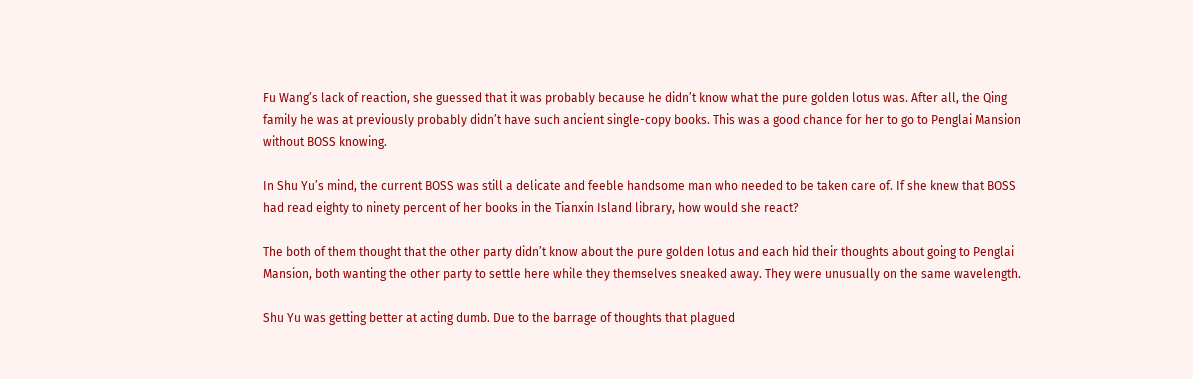Fu Wang’s lack of reaction, she guessed that it was probably because he didn’t know what the pure golden lotus was. After all, the Qing family he was at previously probably didn’t have such ancient single-copy books. This was a good chance for her to go to Penglai Mansion without BOSS knowing.

In Shu Yu’s mind, the current BOSS was still a delicate and feeble handsome man who needed to be taken care of. If she knew that BOSS had read eighty to ninety percent of her books in the Tianxin Island library, how would she react?

The both of them thought that the other party didn’t know about the pure golden lotus and each hid their thoughts about going to Penglai Mansion, both wanting the other party to settle here while they themselves sneaked away. They were unusually on the same wavelength.

Shu Yu was getting better at acting dumb. Due to the barrage of thoughts that plagued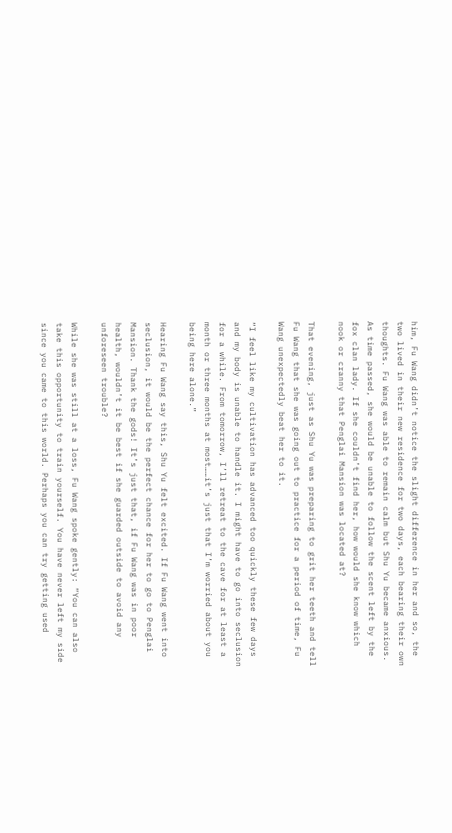him, Fu Wang didn’t notice the slight difference in her and so, the two lived in their new residence for two days, each bearing their own thoughts. Fu Wang was able to remain calm but Shu Yu became anxious. As time passed, she would be unable to follow the scent left by the fox clan lady. If she couldn’t find her, how would she know which nook or cranny that Penglai Mansion was located at?

That evening, just as Shu Yu was preparing to grit her teeth and tell Fu Wang that she was going out to practice for a period of time, Fu Wang unexpectedly beat her to it.

“I feel like my cultivation has advanced too quickly these few days and my body is unable to handle it. I might have to go into seclusion for a while. From tomorrow, I’ll retreat to the cave for at least a month or three months at most……it’s just that I’m worried about you being here alone.”

Hearing Fu Wang say this, Shu Yu felt excited. If Fu Wang went into seclusion, it would be the perfect chance for her to go to Penglai Mansion. Thank the gods! It’s just that, if Fu Wang was in poor health, wouldn’t it be best if she guarded outside to avoid any unforeseen trouble?

While she was still at a loss, Fu Wang spoke gently: “You can also take this opportunity to train yourself. You have never left my side since you came to this world. Perhaps you can try getting used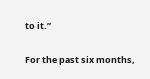to it.”

For the past six months,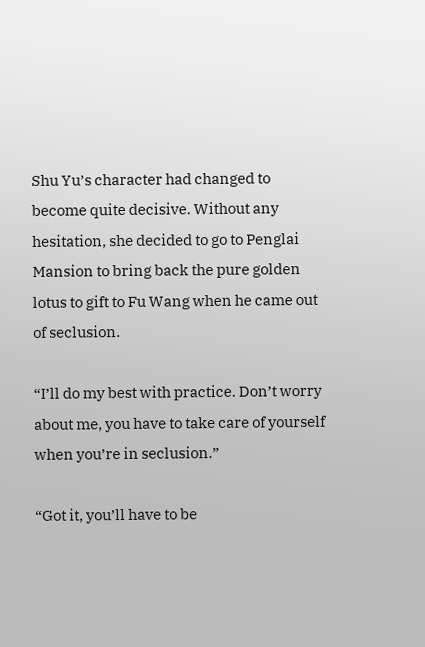Shu Yu’s character had changed to become quite decisive. Without any hesitation, she decided to go to Penglai Mansion to bring back the pure golden lotus to gift to Fu Wang when he came out of seclusion.

“I’ll do my best with practice. Don’t worry about me, you have to take care of yourself when you’re in seclusion.”

“Got it, you’ll have to be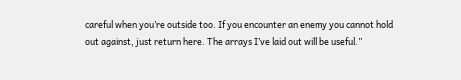careful when you’re outside too. If you encounter an enemy you cannot hold out against, just return here. The arrays I’ve laid out will be useful.”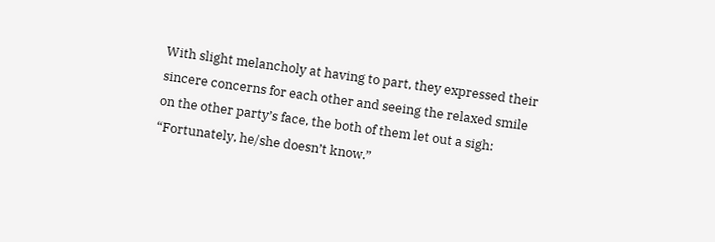With slight melancholy at having to part, they expressed their sincere concerns for each other and seeing the relaxed smile on the other party’s face, the both of them let out a sigh: “Fortunately, he/she doesn’t know.”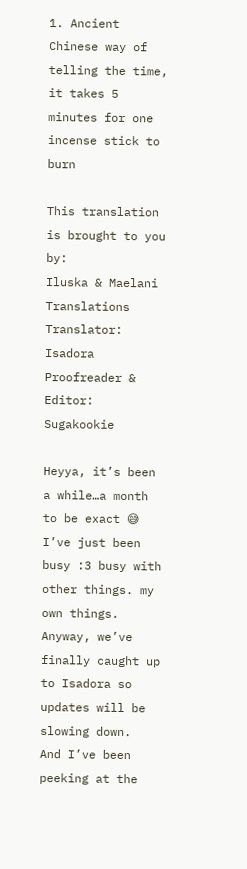1. Ancient Chinese way of telling the time, it takes 5 minutes for one incense stick to burn

This translation is brought to you by:
Iluska & Maelani Translations
Translator: Isadora
Proofreader & Editor: Sugakookie

Heyya, it’s been a while…a month to be exact 😅
I’ve just been busy :3 busy with other things. my own things.
Anyway, we’ve finally caught up to Isadora so updates will be slowing down.
And I’ve been peeking at the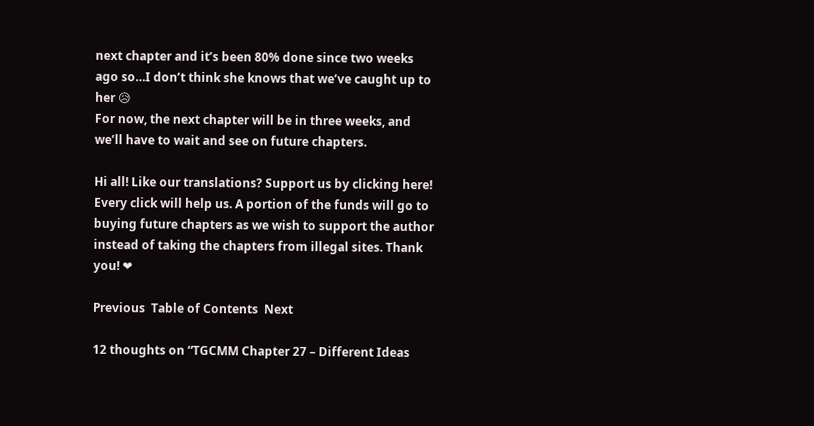next chapter and it’s been 80% done since two weeks ago so…I don’t think she knows that we’ve caught up to her 😥
For now, the next chapter will be in three weeks, and we’ll have to wait and see on future chapters.

Hi all! Like our translations? Support us by clicking here! Every click will help us. A portion of the funds will go to buying future chapters as we wish to support the author instead of taking the chapters from illegal sites. Thank you! ❤

Previous  Table of Contents  Next

12 thoughts on “TGCMM Chapter 27 – Different Ideas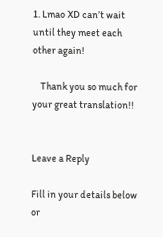1. Lmao XD can’t wait until they meet each other again!

    Thank you so much for your great translation!!


Leave a Reply

Fill in your details below or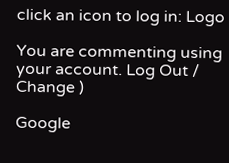click an icon to log in: Logo

You are commenting using your account. Log Out /  Change )

Google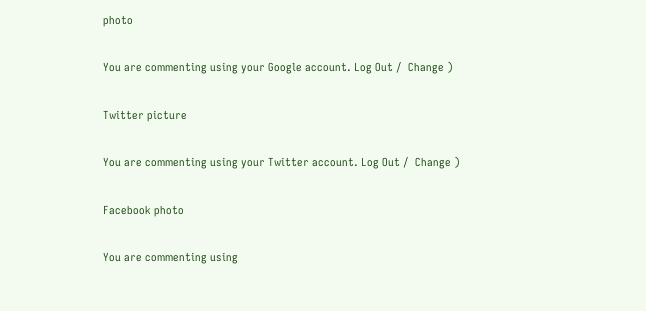photo

You are commenting using your Google account. Log Out /  Change )

Twitter picture

You are commenting using your Twitter account. Log Out /  Change )

Facebook photo

You are commenting using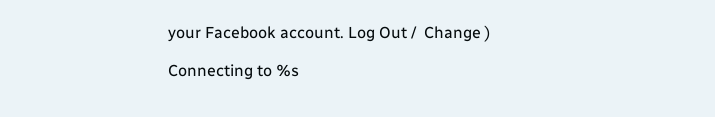your Facebook account. Log Out /  Change )

Connecting to %s